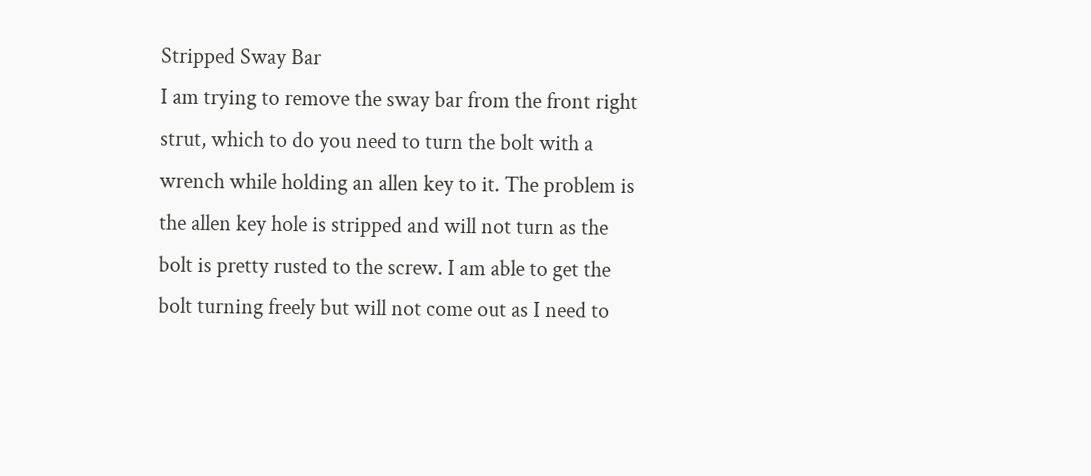Stripped Sway Bar
I am trying to remove the sway bar from the front right strut, which to do you need to turn the bolt with a wrench while holding an allen key to it. The problem is the allen key hole is stripped and will not turn as the bolt is pretty rusted to the screw. I am able to get the bolt turning freely but will not come out as I need to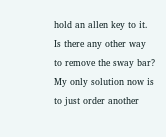hold an allen key to it. Is there any other way to remove the sway bar? My only solution now is to just order another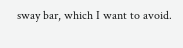sway bar, which I want to avoid.